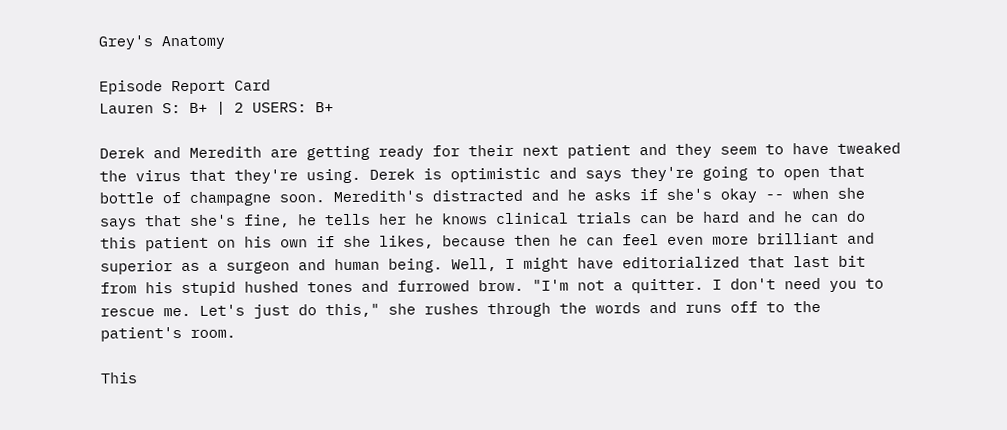Grey's Anatomy

Episode Report Card
Lauren S: B+ | 2 USERS: B+

Derek and Meredith are getting ready for their next patient and they seem to have tweaked the virus that they're using. Derek is optimistic and says they're going to open that bottle of champagne soon. Meredith's distracted and he asks if she's okay -- when she says that she's fine, he tells her he knows clinical trials can be hard and he can do this patient on his own if she likes, because then he can feel even more brilliant and superior as a surgeon and human being. Well, I might have editorialized that last bit from his stupid hushed tones and furrowed brow. "I'm not a quitter. I don't need you to rescue me. Let's just do this," she rushes through the words and runs off to the patient's room.

This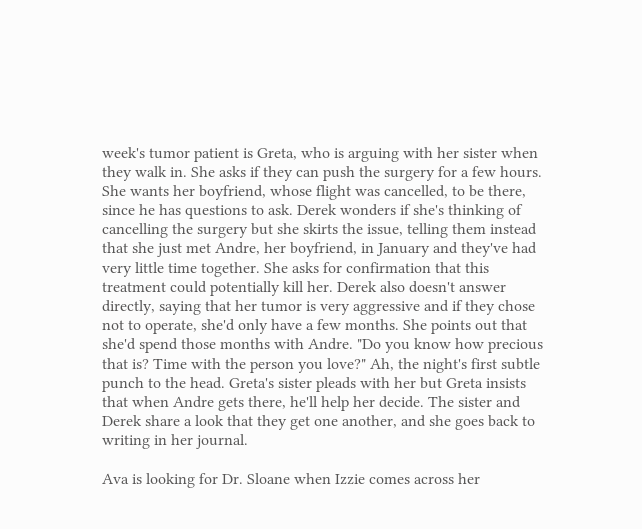week's tumor patient is Greta, who is arguing with her sister when they walk in. She asks if they can push the surgery for a few hours. She wants her boyfriend, whose flight was cancelled, to be there, since he has questions to ask. Derek wonders if she's thinking of cancelling the surgery but she skirts the issue, telling them instead that she just met Andre, her boyfriend, in January and they've had very little time together. She asks for confirmation that this treatment could potentially kill her. Derek also doesn't answer directly, saying that her tumor is very aggressive and if they chose not to operate, she'd only have a few months. She points out that she'd spend those months with Andre. "Do you know how precious that is? Time with the person you love?" Ah, the night's first subtle punch to the head. Greta's sister pleads with her but Greta insists that when Andre gets there, he'll help her decide. The sister and Derek share a look that they get one another, and she goes back to writing in her journal.

Ava is looking for Dr. Sloane when Izzie comes across her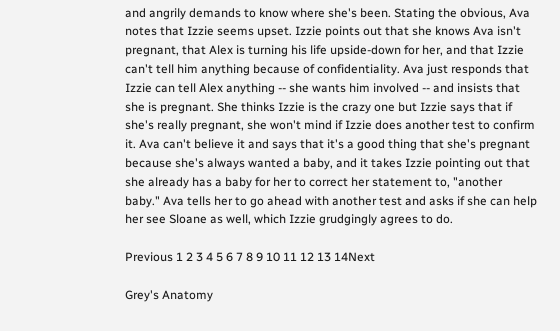and angrily demands to know where she's been. Stating the obvious, Ava notes that Izzie seems upset. Izzie points out that she knows Ava isn't pregnant, that Alex is turning his life upside-down for her, and that Izzie can't tell him anything because of confidentiality. Ava just responds that Izzie can tell Alex anything -- she wants him involved -- and insists that she is pregnant. She thinks Izzie is the crazy one but Izzie says that if she's really pregnant, she won't mind if Izzie does another test to confirm it. Ava can't believe it and says that it's a good thing that she's pregnant because she's always wanted a baby, and it takes Izzie pointing out that she already has a baby for her to correct her statement to, "another baby." Ava tells her to go ahead with another test and asks if she can help her see Sloane as well, which Izzie grudgingly agrees to do.

Previous 1 2 3 4 5 6 7 8 9 10 11 12 13 14Next

Grey's Anatomy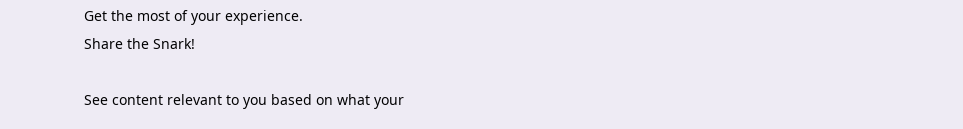Get the most of your experience.
Share the Snark!

See content relevant to you based on what your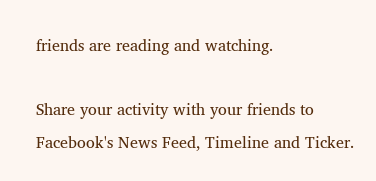friends are reading and watching.

Share your activity with your friends to Facebook's News Feed, Timeline and Ticker.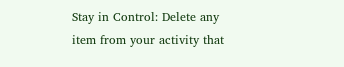Stay in Control: Delete any item from your activity that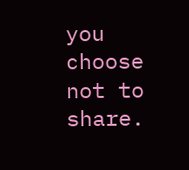you choose not to share.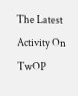The Latest Activity On TwOP